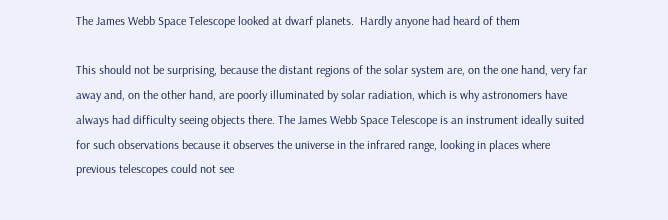The James Webb Space Telescope looked at dwarf planets.  Hardly anyone had heard of them

This should not be surprising, because the distant regions of the solar system are, on the one hand, very far away and, on the other hand, are poorly illuminated by solar radiation, which is why astronomers have always had difficulty seeing objects there. The James Webb Space Telescope is an instrument ideally suited for such observations because it observes the universe in the infrared range, looking in places where previous telescopes could not see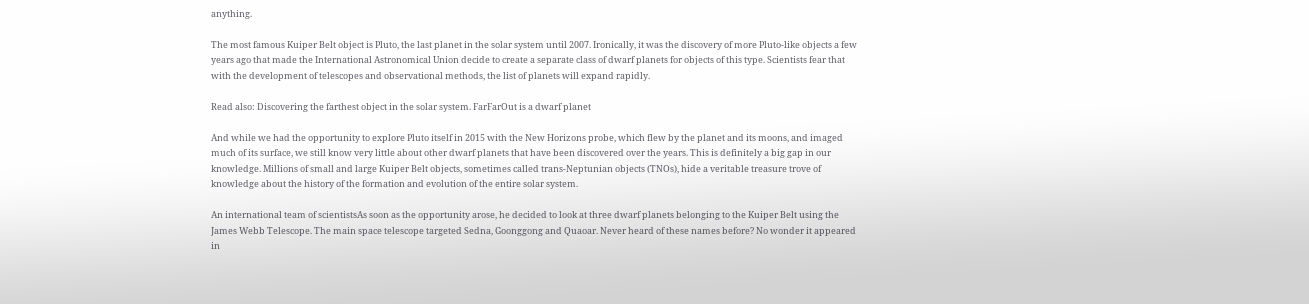anything.

The most famous Kuiper Belt object is Pluto, the last planet in the solar system until 2007. Ironically, it was the discovery of more Pluto-like objects a few years ago that made the International Astronomical Union decide to create a separate class of dwarf planets for objects of this type. Scientists fear that with the development of telescopes and observational methods, the list of planets will expand rapidly.

Read also: Discovering the farthest object in the solar system. FarFarOut is a dwarf planet

And while we had the opportunity to explore Pluto itself in 2015 with the New Horizons probe, which flew by the planet and its moons, and imaged much of its surface, we still know very little about other dwarf planets that have been discovered over the years. This is definitely a big gap in our knowledge. Millions of small and large Kuiper Belt objects, sometimes called trans-Neptunian objects (TNOs), hide a veritable treasure trove of knowledge about the history of the formation and evolution of the entire solar system.

An international team of scientistsAs soon as the opportunity arose, he decided to look at three dwarf planets belonging to the Kuiper Belt using the James Webb Telescope. The main space telescope targeted Sedna, Goonggong and Quaoar. Never heard of these names before? No wonder it appeared in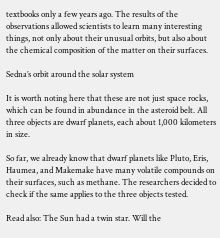textbooks only a few years ago. The results of the observations allowed scientists to learn many interesting things, not only about their unusual orbits, but also about the chemical composition of the matter on their surfaces.

Sedna’s orbit around the solar system

It is worth noting here that these are not just space rocks, which can be found in abundance in the asteroid belt. All three objects are dwarf planets, each about 1,000 kilometers in size.

So far, we already know that dwarf planets like Pluto, Eris, Haumea, and Makemake have many volatile compounds on their surfaces, such as methane. The researchers decided to check if the same applies to the three objects tested.

Read also: The Sun had a twin star. Will the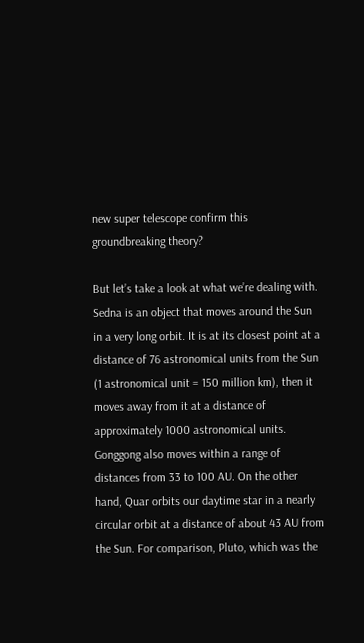new super telescope confirm this groundbreaking theory?

But let’s take a look at what we’re dealing with. Sedna is an object that moves around the Sun in a very long orbit. It is at its closest point at a distance of 76 astronomical units from the Sun (1 astronomical unit = 150 million km), then it moves away from it at a distance of approximately 1000 astronomical units. Gonggong also moves within a range of distances from 33 to 100 AU. On the other hand, Quar orbits our daytime star in a nearly circular orbit at a distance of about 43 AU from the Sun. For comparison, Pluto, which was the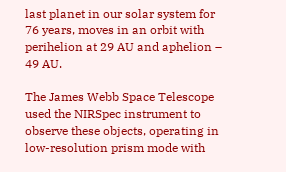last planet in our solar system for 76 years, moves in an orbit with perihelion at 29 AU and aphelion – 49 AU.

The James Webb Space Telescope used the NIRSpec instrument to observe these objects, operating in low-resolution prism mode with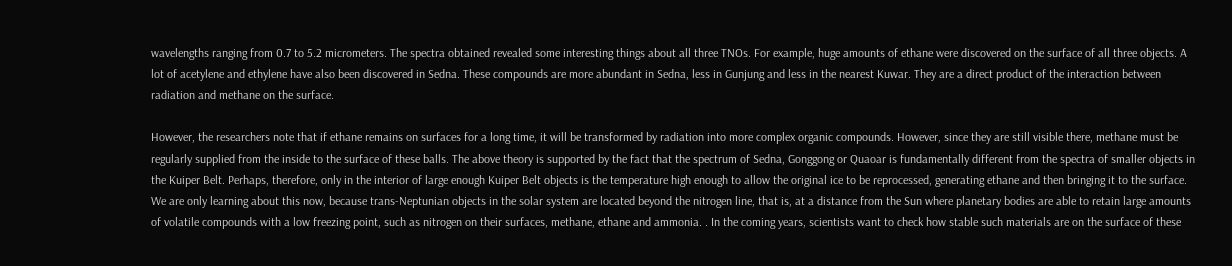wavelengths ranging from 0.7 to 5.2 micrometers. The spectra obtained revealed some interesting things about all three TNOs. For example, huge amounts of ethane were discovered on the surface of all three objects. A lot of acetylene and ethylene have also been discovered in Sedna. These compounds are more abundant in Sedna, less in Gunjung and less in the nearest Kuwar. They are a direct product of the interaction between radiation and methane on the surface.

However, the researchers note that if ethane remains on surfaces for a long time, it will be transformed by radiation into more complex organic compounds. However, since they are still visible there, methane must be regularly supplied from the inside to the surface of these balls. The above theory is supported by the fact that the spectrum of Sedna, Gonggong or Quaoar is fundamentally different from the spectra of smaller objects in the Kuiper Belt. Perhaps, therefore, only in the interior of large enough Kuiper Belt objects is the temperature high enough to allow the original ice to be reprocessed, generating ethane and then bringing it to the surface. We are only learning about this now, because trans-Neptunian objects in the solar system are located beyond the nitrogen line, that is, at a distance from the Sun where planetary bodies are able to retain large amounts of volatile compounds with a low freezing point, such as nitrogen on their surfaces, methane, ethane and ammonia. . In the coming years, scientists want to check how stable such materials are on the surface of these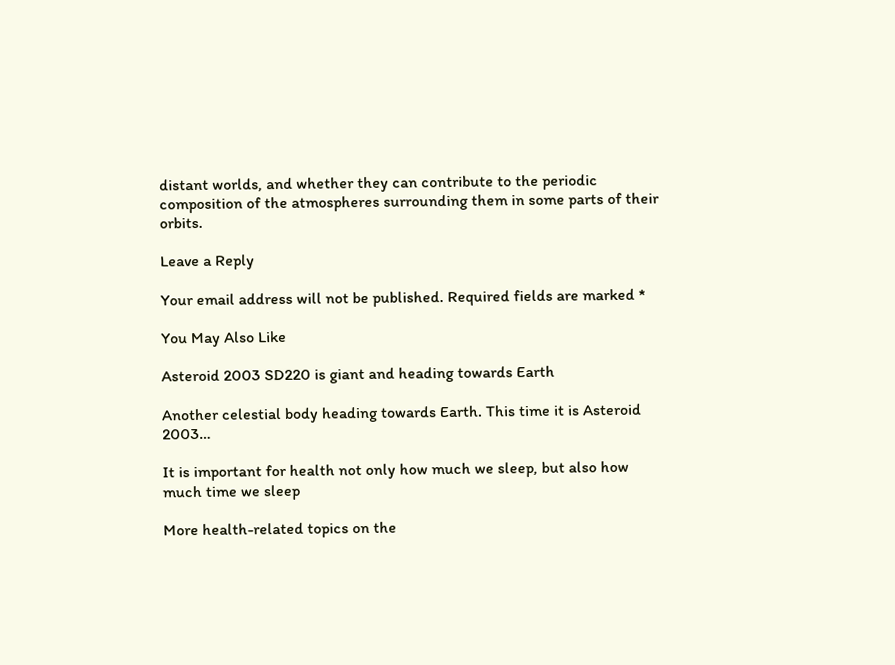distant worlds, and whether they can contribute to the periodic composition of the atmospheres surrounding them in some parts of their orbits.

Leave a Reply

Your email address will not be published. Required fields are marked *

You May Also Like

Asteroid 2003 SD220 is giant and heading towards Earth

Another celestial body heading towards Earth. This time it is Asteroid 2003…

It is important for health not only how much we sleep, but also how much time we sleep

More health-related topics on the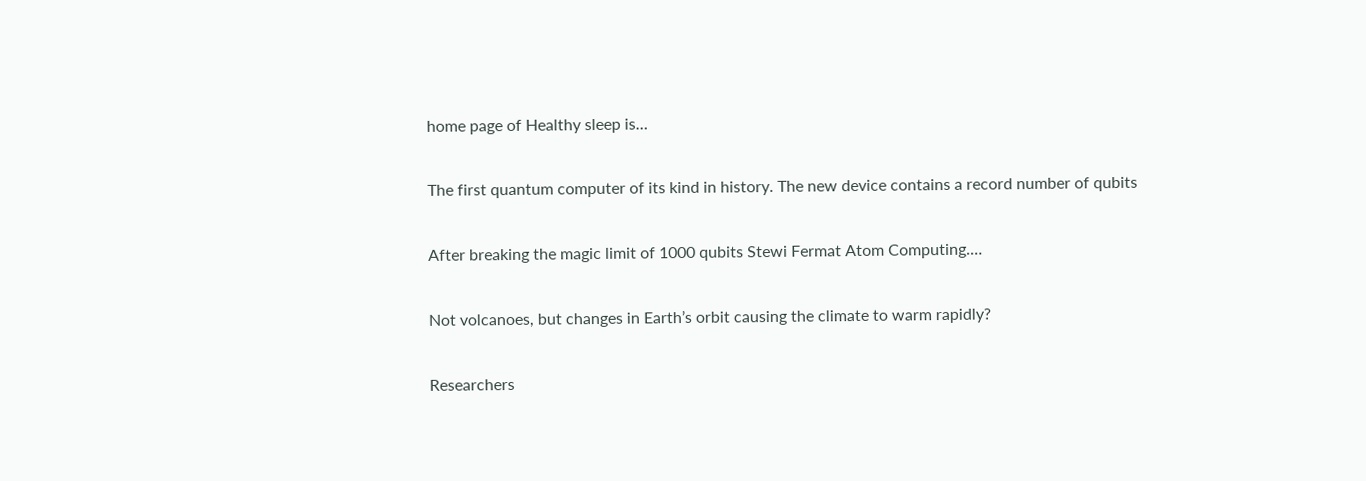home page of Healthy sleep is…

The first quantum computer of its kind in history. The new device contains a record number of qubits

After breaking the magic limit of 1000 qubits Stewi Fermat Atom Computing.…

Not volcanoes, but changes in Earth’s orbit causing the climate to warm rapidly?

Researchers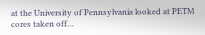at the University of Pennsylvania looked at PETM cores taken off…